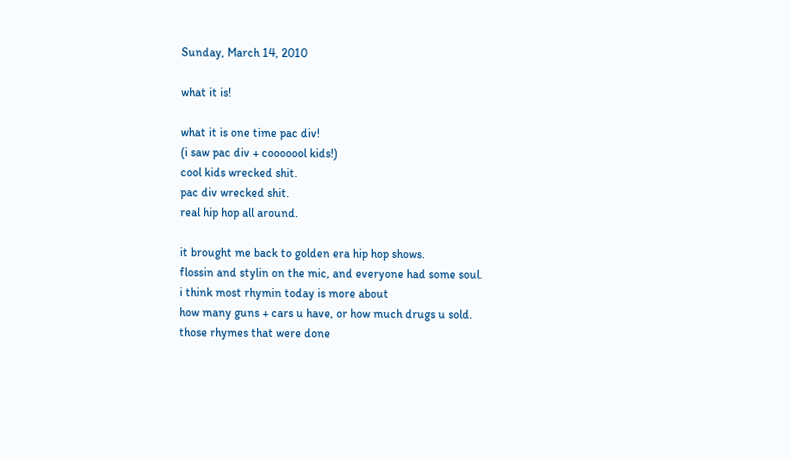Sunday, March 14, 2010

what it is!

what it is one time pac div!
(i saw pac div + cooooool kids!)
cool kids wrecked shit.
pac div wrecked shit.
real hip hop all around.

it brought me back to golden era hip hop shows.
flossin and stylin on the mic, and everyone had some soul.
i think most rhymin today is more about
how many guns + cars u have, or how much drugs u sold.
those rhymes that were done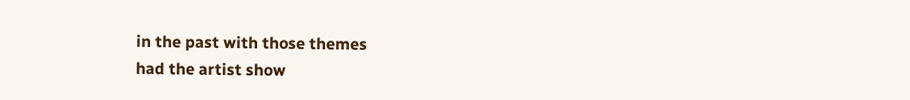in the past with those themes
had the artist show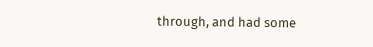through, and had some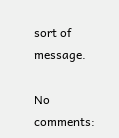sort of message.

No comments: